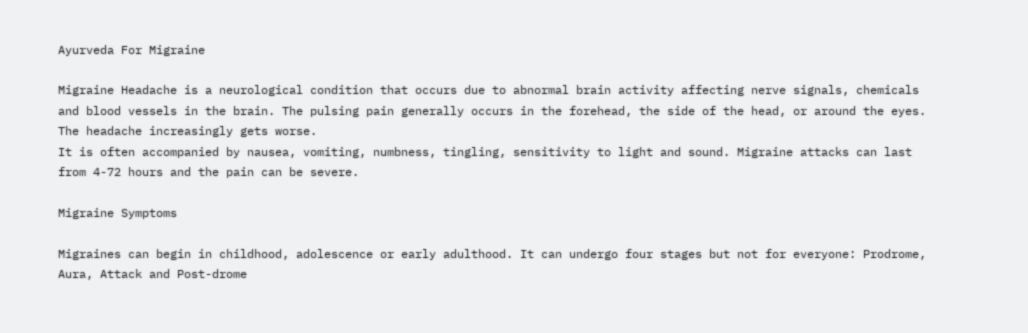Ayurveda For Migraine

Migraine Headache is a neurological condition that occurs due to abnormal brain activity affecting nerve signals, chemicals and blood vessels in the brain. The pulsing pain generally occurs in the forehead, the side of the head, or around the eyes. The headache increasingly gets worse.
It is often accompanied by nausea, vomiting, numbness, tingling, sensitivity to light and sound. Migraine attacks can last from 4-72 hours and the pain can be severe.

Migraine Symptoms

Migraines can begin in childhood, adolescence or early adulthood. It can undergo four stages but not for everyone: Prodrome, Aura, Attack and Post-drome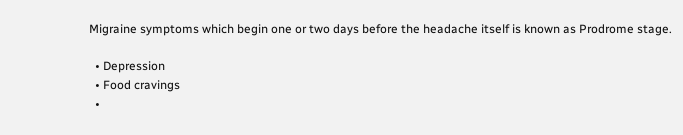Migraine symptoms which begin one or two days before the headache itself is known as Prodrome stage.

  • Depression
  • Food cravings
  •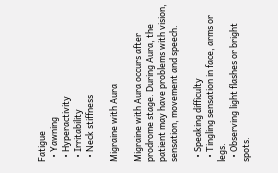Fatigue
  • Yawning
  • Hyperactivity
  • Irritability
  • Neck stiffness

Migraine with Aura

Migraine with Aura occurs after prodrome stage. During Aura, the patient may have problems with vision, sensation, movement and speech.

  • Speaking difficulty
  • Tingling sensation in face, arms or legs.
  • Observing light flashes or bright spots.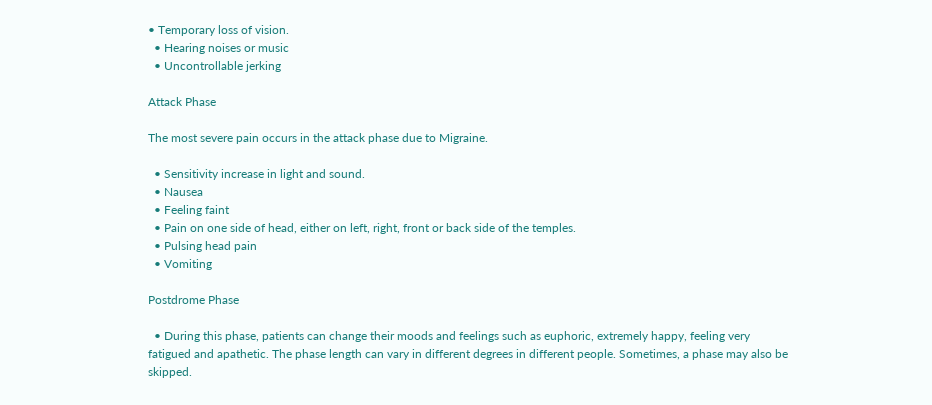• Temporary loss of vision.
  • Hearing noises or music
  • Uncontrollable jerking

Attack Phase

The most severe pain occurs in the attack phase due to Migraine.

  • Sensitivity increase in light and sound.
  • Nausea
  • Feeling faint
  • Pain on one side of head, either on left, right, front or back side of the temples.
  • Pulsing head pain
  • Vomiting

Postdrome Phase

  • During this phase, patients can change their moods and feelings such as euphoric, extremely happy, feeling very fatigued and apathetic. The phase length can vary in different degrees in different people. Sometimes, a phase may also be skipped.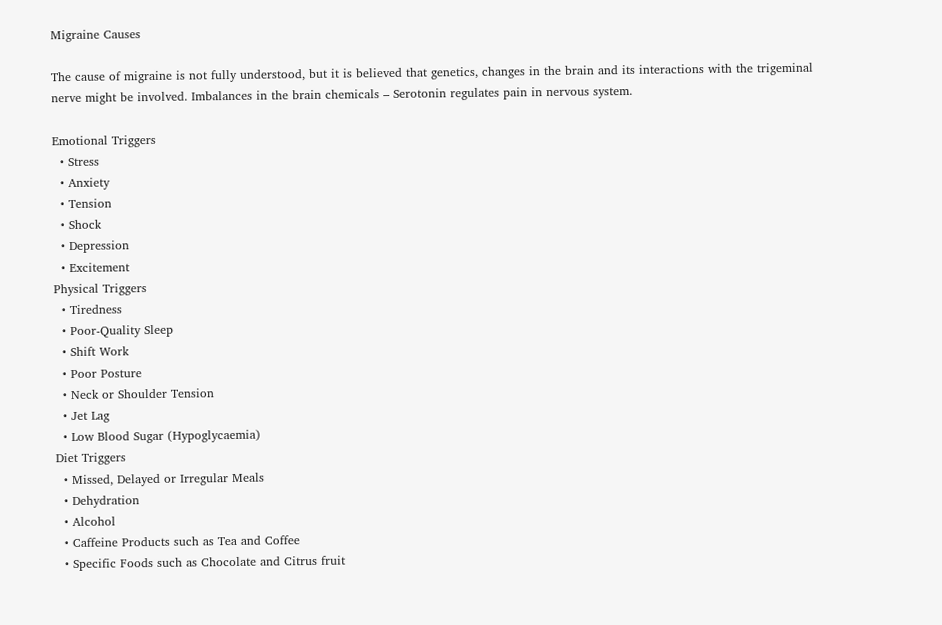Migraine Causes

The cause of migraine is not fully understood, but it is believed that genetics, changes in the brain and its interactions with the trigeminal nerve might be involved. Imbalances in the brain chemicals – Serotonin regulates pain in nervous system.

Emotional Triggers
  • Stress
  • Anxiety
  • Tension
  • Shock
  • Depression
  • Excitement
Physical Triggers
  • Tiredness
  • Poor-Quality Sleep
  • Shift Work
  • Poor Posture
  • Neck or Shoulder Tension
  • Jet Lag
  • Low Blood Sugar (Hypoglycaemia)
Diet Triggers
  • Missed, Delayed or Irregular Meals
  • Dehydration
  • Alcohol
  • Caffeine Products such as Tea and Coffee
  • Specific Foods such as Chocolate and Citrus fruit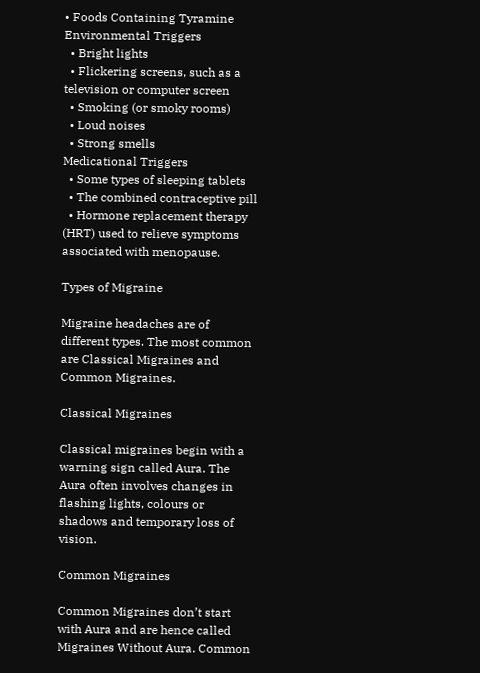• Foods Containing Tyramine
Environmental Triggers
  • Bright lights
  • Flickering screens, such as a television or computer screen
  • Smoking (or smoky rooms)
  • Loud noises
  • Strong smells
Medicational Triggers
  • Some types of sleeping tablets
  • The combined contraceptive pill
  • Hormone replacement therapy (HRT) used to relieve symptoms associated with menopause.

Types of Migraine

Migraine headaches are of different types. The most common are Classical Migraines and Common Migraines.

Classical Migraines

Classical migraines begin with a warning sign called Aura. The Aura often involves changes in flashing lights, colours or shadows and temporary loss of vision.

Common Migraines

Common Migraines don’t start with Aura and are hence called Migraines Without Aura. Common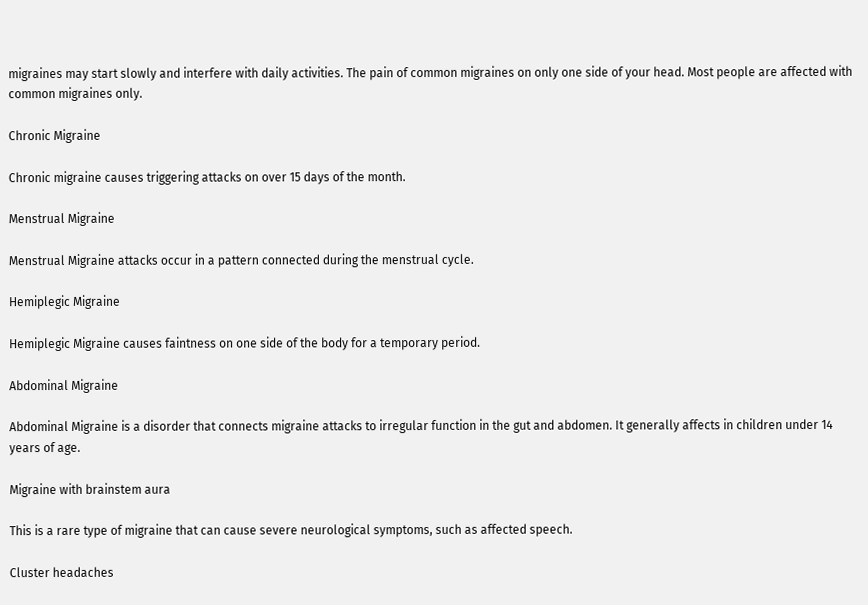migraines may start slowly and interfere with daily activities. The pain of common migraines on only one side of your head. Most people are affected with common migraines only.

Chronic Migraine

Chronic migraine causes triggering attacks on over 15 days of the month.

Menstrual Migraine

Menstrual Migraine attacks occur in a pattern connected during the menstrual cycle.

Hemiplegic Migraine

Hemiplegic Migraine causes faintness on one side of the body for a temporary period.

Abdominal Migraine

Abdominal Migraine is a disorder that connects migraine attacks to irregular function in the gut and abdomen. It generally affects in children under 14 years of age.

Migraine with brainstem aura

This is a rare type of migraine that can cause severe neurological symptoms, such as affected speech.

Cluster headaches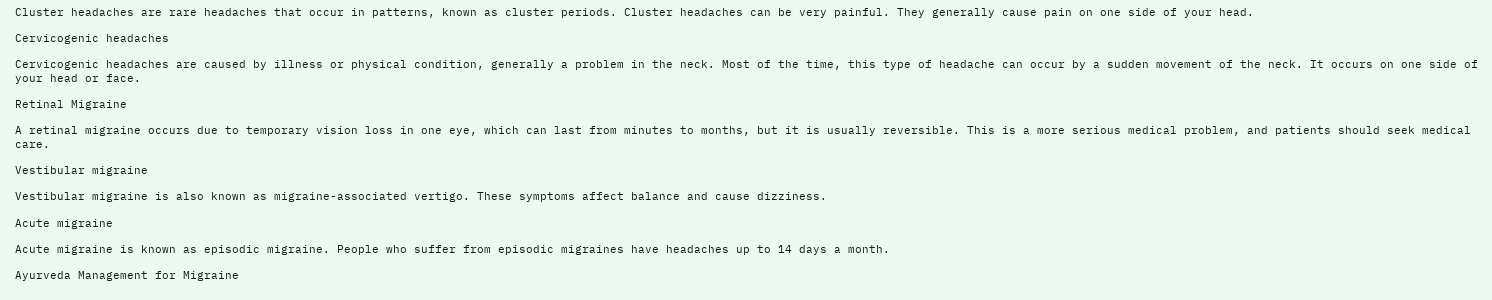Cluster headaches are rare headaches that occur in patterns, known as cluster periods. Cluster headaches can be very painful. They generally cause pain on one side of your head.

Cervicogenic headaches

Cervicogenic headaches are caused by illness or physical condition, generally a problem in the neck. Most of the time, this type of headache can occur by a sudden movement of the neck. It occurs on one side of your head or face.

Retinal Migraine

A retinal migraine occurs due to temporary vision loss in one eye, which can last from minutes to months, but it is usually reversible. This is a more serious medical problem, and patients should seek medical care.

Vestibular migraine

Vestibular migraine is also known as migraine-associated vertigo. These symptoms affect balance and cause dizziness.

Acute migraine

Acute migraine is known as episodic migraine. People who suffer from episodic migraines have headaches up to 14 days a month.

Ayurveda Management for Migraine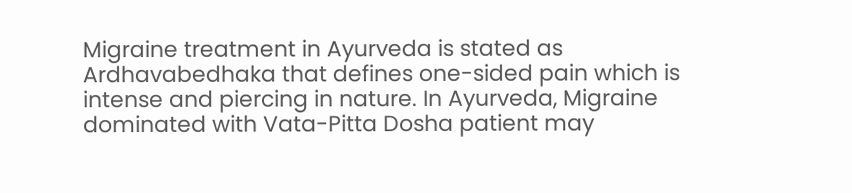Migraine treatment in Ayurveda is stated as Ardhavabedhaka that defines one-sided pain which is intense and piercing in nature. In Ayurveda, Migraine dominated with Vata-Pitta Dosha patient may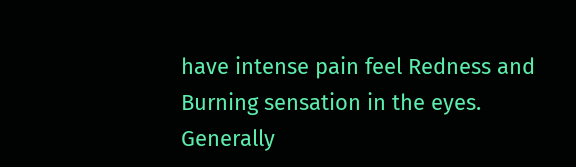have intense pain feel Redness and Burning sensation in the eyes. Generally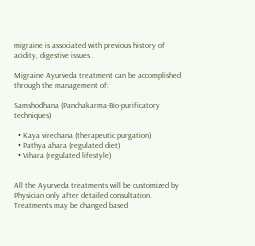migraine is associated with previous history of acidity, digestive issues .

Migraine Ayurveda treatment can be accomplished through the management of:

Samshodhana (Panchakarma-Bio-purificatory techniques)

  • Kaya virechana (therapeutic purgation)
  • Pathya ahara (regulated diet)
  • Vihara (regulated lifestyle)


All the Ayurveda treatments will be customized by Physician only after detailed consultation. Treatments may be changed based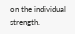on the individual strength.